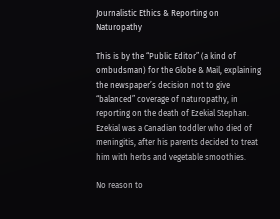Journalistic Ethics & Reporting on Naturopathy

This is by the “Public Editor” (a kind of ombudsman) for the Globe & Mail, explaining the newspaper’s decision not to give “balanced” coverage of naturopathy, in reporting on the death of Ezekial Stephan. Ezekial was a Canadian toddler who died of meningitis, after his parents decided to treat him with herbs and vegetable smoothies.

No reason to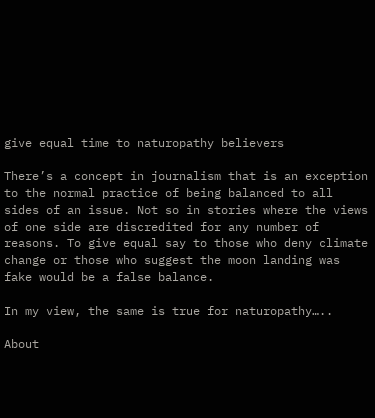give equal time to naturopathy believers

There’s a concept in journalism that is an exception to the normal practice of being balanced to all sides of an issue. Not so in stories where the views of one side are discredited for any number of reasons. To give equal say to those who deny climate change or those who suggest the moon landing was fake would be a false balance.

In my view, the same is true for naturopathy…..

About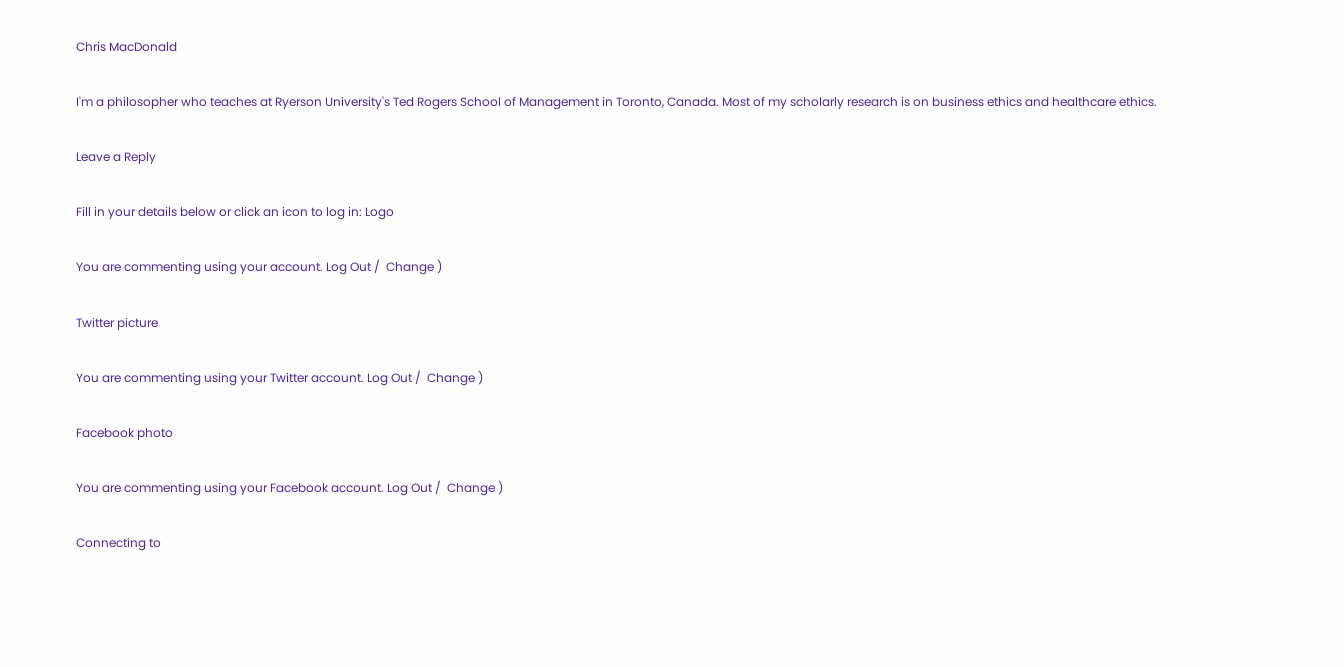Chris MacDonald

I'm a philosopher who teaches at Ryerson University's Ted Rogers School of Management in Toronto, Canada. Most of my scholarly research is on business ethics and healthcare ethics.

Leave a Reply

Fill in your details below or click an icon to log in: Logo

You are commenting using your account. Log Out /  Change )

Twitter picture

You are commenting using your Twitter account. Log Out /  Change )

Facebook photo

You are commenting using your Facebook account. Log Out /  Change )

Connecting to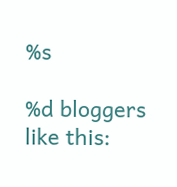%s

%d bloggers like this: